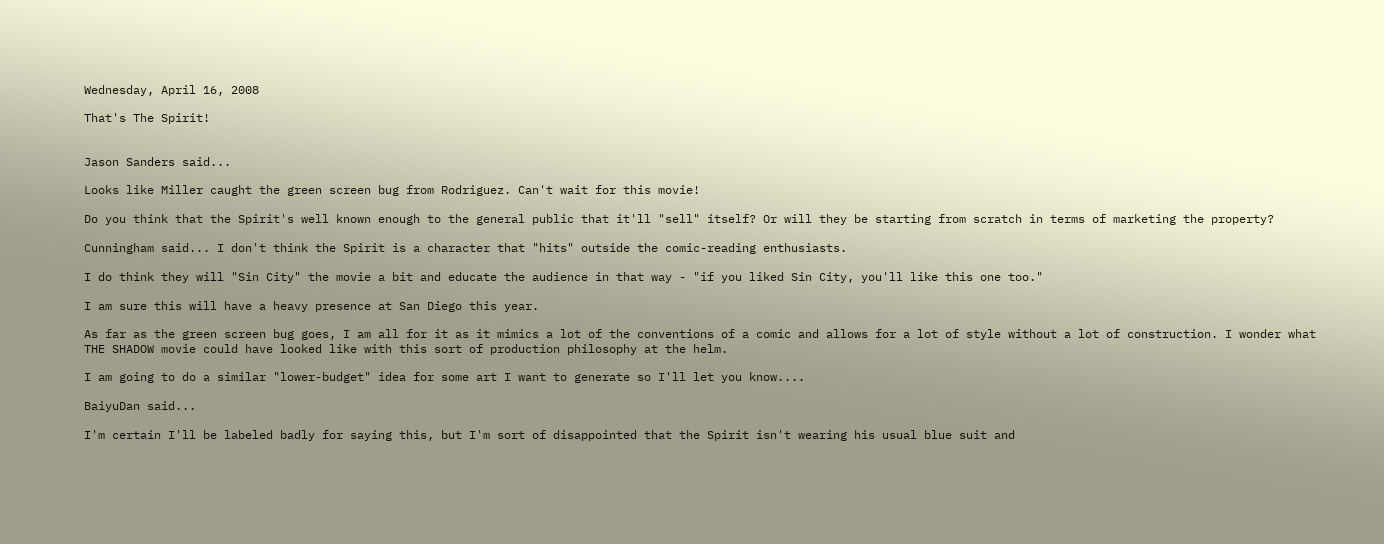Wednesday, April 16, 2008

That's The Spirit!


Jason Sanders said...

Looks like Miller caught the green screen bug from Rodriguez. Can't wait for this movie!

Do you think that the Spirit's well known enough to the general public that it'll "sell" itself? Or will they be starting from scratch in terms of marketing the property?

Cunningham said... I don't think the Spirit is a character that "hits" outside the comic-reading enthusiasts.

I do think they will "Sin City" the movie a bit and educate the audience in that way - "if you liked Sin City, you'll like this one too."

I am sure this will have a heavy presence at San Diego this year.

As far as the green screen bug goes, I am all for it as it mimics a lot of the conventions of a comic and allows for a lot of style without a lot of construction. I wonder what THE SHADOW movie could have looked like with this sort of production philosophy at the helm.

I am going to do a similar "lower-budget" idea for some art I want to generate so I'll let you know....

BaiyuDan said...

I'm certain I'll be labeled badly for saying this, but I'm sort of disappointed that the Spirit isn't wearing his usual blue suit and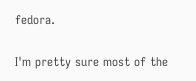fedora.

I'm pretty sure most of the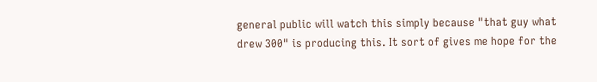general public will watch this simply because "that guy what drew 300" is producing this. It sort of gives me hope for the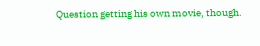Question getting his own movie, though.